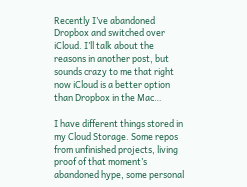Recently I’ve abandoned Dropbox and switched over iCloud. I’ll talk about the reasons in another post, but sounds crazy to me that right now iCloud is a better option than Dropbox in the Mac…

I have different things stored in my Cloud Storage. Some repos from unfinished projects, living proof of that moment’s abandoned hype, some personal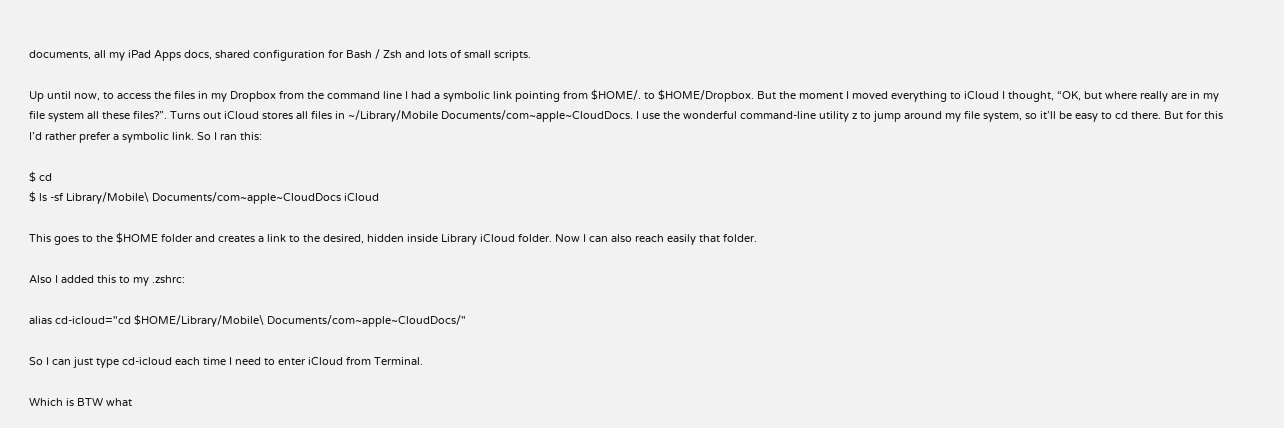documents, all my iPad Apps docs, shared configuration for Bash / Zsh and lots of small scripts.

Up until now, to access the files in my Dropbox from the command line I had a symbolic link pointing from $HOME/. to $HOME/Dropbox. But the moment I moved everything to iCloud I thought, “OK, but where really are in my file system all these files?”. Turns out iCloud stores all files in ~/Library/Mobile Documents/com~apple~CloudDocs. I use the wonderful command-line utility z to jump around my file system, so it’ll be easy to cd there. But for this I’d rather prefer a symbolic link. So I ran this:

$ cd
$ ls -sf Library/Mobile\ Documents/com~apple~CloudDocs iCloud

This goes to the $HOME folder and creates a link to the desired, hidden inside Library iCloud folder. Now I can also reach easily that folder.

Also I added this to my .zshrc:

alias cd-icloud="cd $HOME/Library/Mobile\ Documents/com~apple~CloudDocs/"

So I can just type cd-icloud each time I need to enter iCloud from Terminal.

Which is BTW what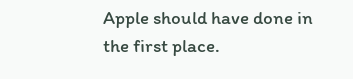Apple should have done in the first place.